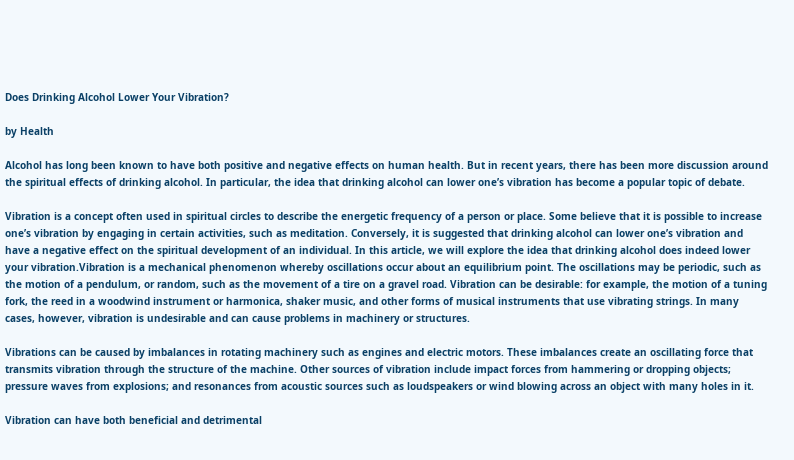Does Drinking Alcohol Lower Your Vibration?

by Health

Alcohol has long been known to have both positive and negative effects on human health. But in recent years, there has been more discussion around the spiritual effects of drinking alcohol. In particular, the idea that drinking alcohol can lower one’s vibration has become a popular topic of debate.

Vibration is a concept often used in spiritual circles to describe the energetic frequency of a person or place. Some believe that it is possible to increase one’s vibration by engaging in certain activities, such as meditation. Conversely, it is suggested that drinking alcohol can lower one’s vibration and have a negative effect on the spiritual development of an individual. In this article, we will explore the idea that drinking alcohol does indeed lower your vibration.Vibration is a mechanical phenomenon whereby oscillations occur about an equilibrium point. The oscillations may be periodic, such as the motion of a pendulum, or random, such as the movement of a tire on a gravel road. Vibration can be desirable: for example, the motion of a tuning fork, the reed in a woodwind instrument or harmonica, shaker music, and other forms of musical instruments that use vibrating strings. In many cases, however, vibration is undesirable and can cause problems in machinery or structures.

Vibrations can be caused by imbalances in rotating machinery such as engines and electric motors. These imbalances create an oscillating force that transmits vibration through the structure of the machine. Other sources of vibration include impact forces from hammering or dropping objects; pressure waves from explosions; and resonances from acoustic sources such as loudspeakers or wind blowing across an object with many holes in it.

Vibration can have both beneficial and detrimental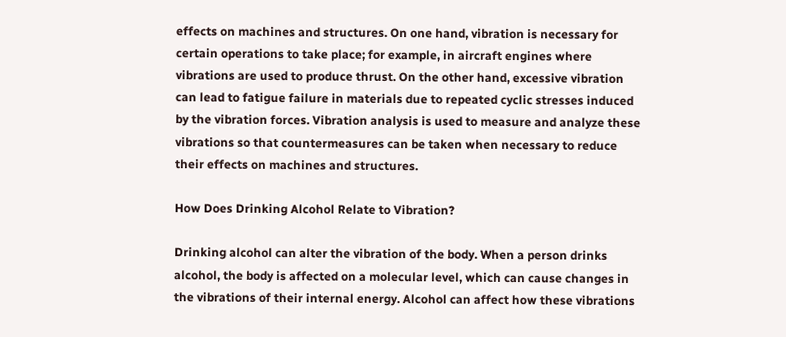effects on machines and structures. On one hand, vibration is necessary for certain operations to take place; for example, in aircraft engines where vibrations are used to produce thrust. On the other hand, excessive vibration can lead to fatigue failure in materials due to repeated cyclic stresses induced by the vibration forces. Vibration analysis is used to measure and analyze these vibrations so that countermeasures can be taken when necessary to reduce their effects on machines and structures.

How Does Drinking Alcohol Relate to Vibration?

Drinking alcohol can alter the vibration of the body. When a person drinks alcohol, the body is affected on a molecular level, which can cause changes in the vibrations of their internal energy. Alcohol can affect how these vibrations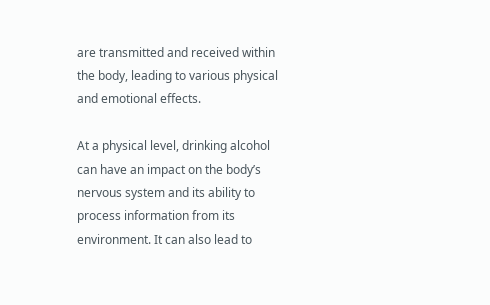are transmitted and received within the body, leading to various physical and emotional effects.

At a physical level, drinking alcohol can have an impact on the body’s nervous system and its ability to process information from its environment. It can also lead to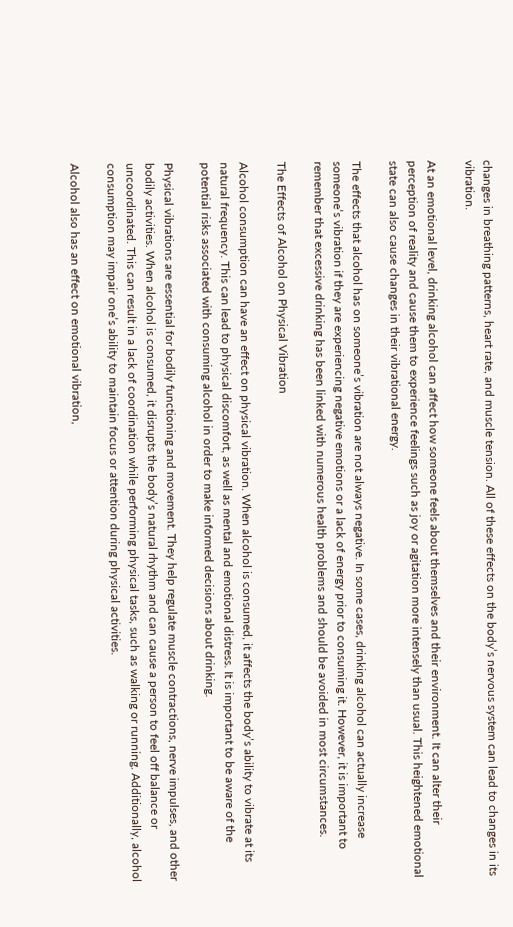changes in breathing patterns, heart rate, and muscle tension. All of these effects on the body’s nervous system can lead to changes in its vibration.

At an emotional level, drinking alcohol can affect how someone feels about themselves and their environment. It can alter their perception of reality and cause them to experience feelings such as joy or agitation more intensely than usual. This heightened emotional state can also cause changes in their vibrational energy.

The effects that alcohol has on someone’s vibration are not always negative. In some cases, drinking alcohol can actually increase someone’s vibration if they are experiencing negative emotions or a lack of energy prior to consuming it. However, it is important to remember that excessive drinking has been linked with numerous health problems and should be avoided in most circumstances.

The Effects of Alcohol on Physical Vibration

Alcohol consumption can have an effect on physical vibration. When alcohol is consumed, it affects the body’s ability to vibrate at its natural frequency. This can lead to physical discomfort, as well as mental and emotional distress. It is important to be aware of the potential risks associated with consuming alcohol in order to make informed decisions about drinking.

Physical vibrations are essential for bodily functioning and movement. They help regulate muscle contractions, nerve impulses, and other bodily activities. When alcohol is consumed, it disrupts the body’s natural rhythm and can cause a person to feel off balance or uncoordinated. This can result in a lack of coordination while performing physical tasks, such as walking or running. Additionally, alcohol consumption may impair one’s ability to maintain focus or attention during physical activities.

Alcohol also has an effect on emotional vibration,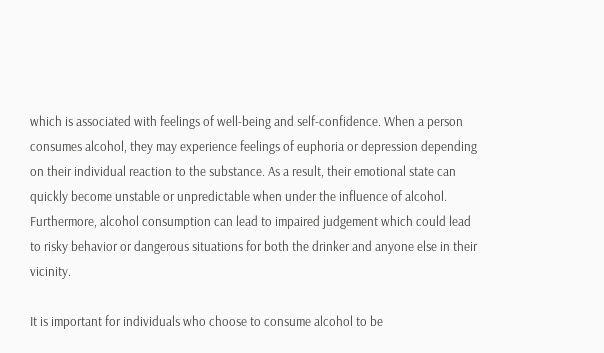which is associated with feelings of well-being and self-confidence. When a person consumes alcohol, they may experience feelings of euphoria or depression depending on their individual reaction to the substance. As a result, their emotional state can quickly become unstable or unpredictable when under the influence of alcohol. Furthermore, alcohol consumption can lead to impaired judgement which could lead to risky behavior or dangerous situations for both the drinker and anyone else in their vicinity.

It is important for individuals who choose to consume alcohol to be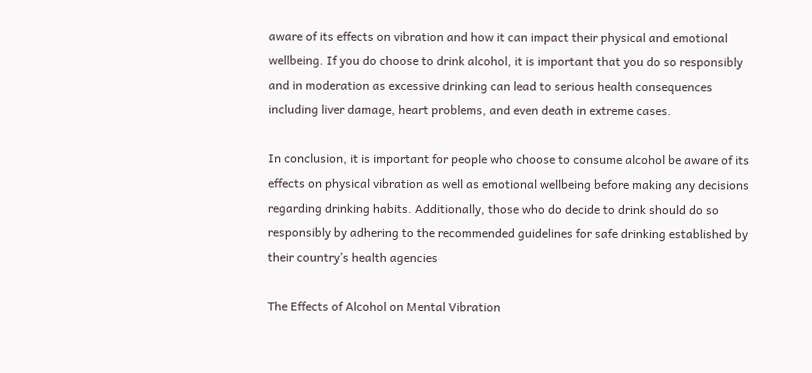aware of its effects on vibration and how it can impact their physical and emotional wellbeing. If you do choose to drink alcohol, it is important that you do so responsibly and in moderation as excessive drinking can lead to serious health consequences including liver damage, heart problems, and even death in extreme cases.

In conclusion, it is important for people who choose to consume alcohol be aware of its effects on physical vibration as well as emotional wellbeing before making any decisions regarding drinking habits. Additionally, those who do decide to drink should do so responsibly by adhering to the recommended guidelines for safe drinking established by their country’s health agencies

The Effects of Alcohol on Mental Vibration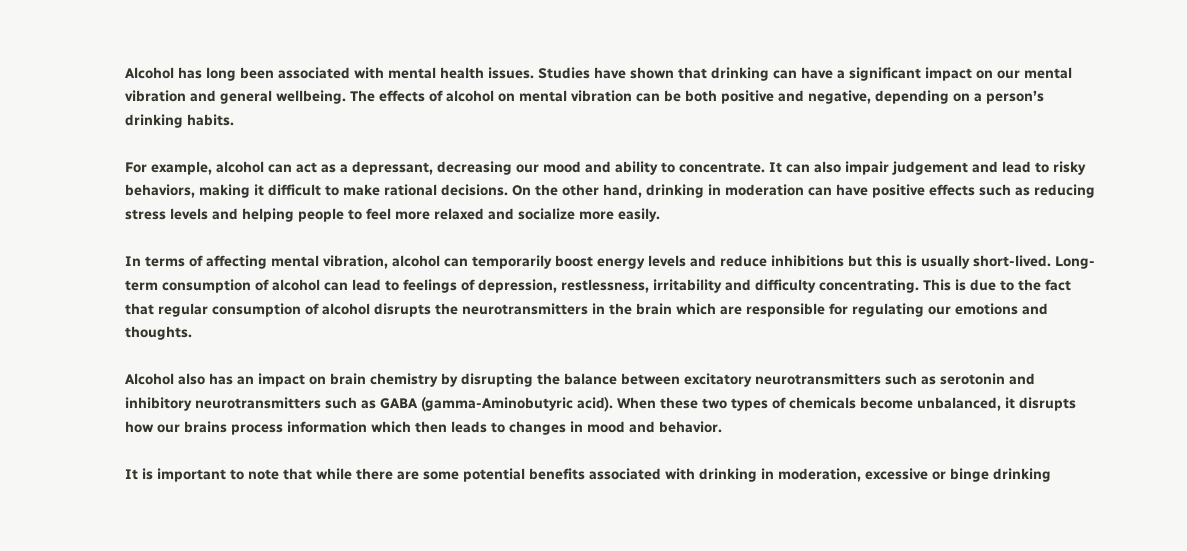Alcohol has long been associated with mental health issues. Studies have shown that drinking can have a significant impact on our mental vibration and general wellbeing. The effects of alcohol on mental vibration can be both positive and negative, depending on a person’s drinking habits.

For example, alcohol can act as a depressant, decreasing our mood and ability to concentrate. It can also impair judgement and lead to risky behaviors, making it difficult to make rational decisions. On the other hand, drinking in moderation can have positive effects such as reducing stress levels and helping people to feel more relaxed and socialize more easily.

In terms of affecting mental vibration, alcohol can temporarily boost energy levels and reduce inhibitions but this is usually short-lived. Long-term consumption of alcohol can lead to feelings of depression, restlessness, irritability and difficulty concentrating. This is due to the fact that regular consumption of alcohol disrupts the neurotransmitters in the brain which are responsible for regulating our emotions and thoughts.

Alcohol also has an impact on brain chemistry by disrupting the balance between excitatory neurotransmitters such as serotonin and inhibitory neurotransmitters such as GABA (gamma-Aminobutyric acid). When these two types of chemicals become unbalanced, it disrupts how our brains process information which then leads to changes in mood and behavior.

It is important to note that while there are some potential benefits associated with drinking in moderation, excessive or binge drinking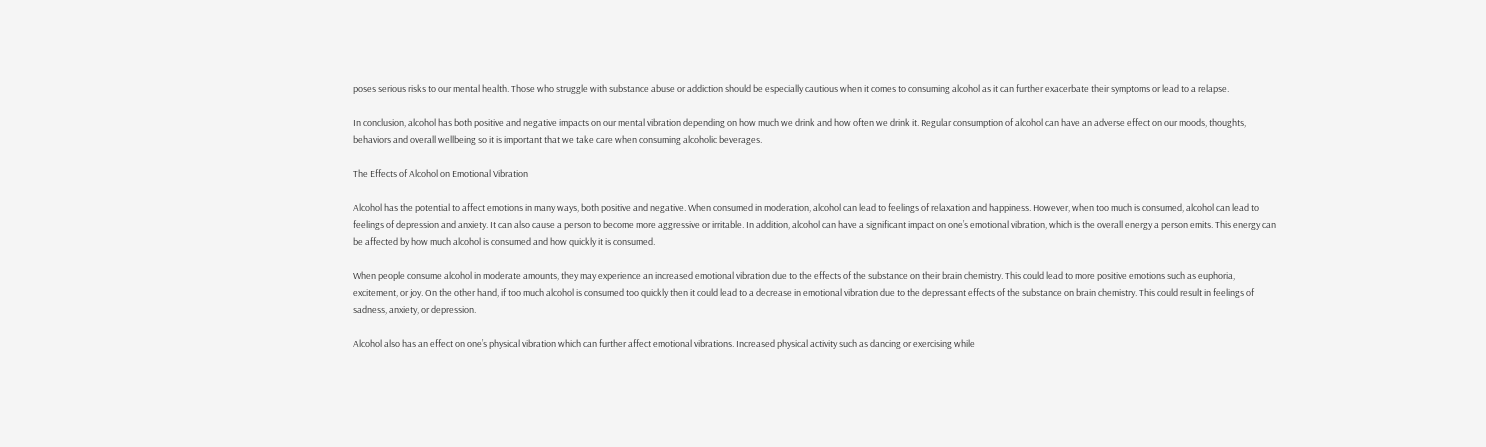poses serious risks to our mental health. Those who struggle with substance abuse or addiction should be especially cautious when it comes to consuming alcohol as it can further exacerbate their symptoms or lead to a relapse.

In conclusion, alcohol has both positive and negative impacts on our mental vibration depending on how much we drink and how often we drink it. Regular consumption of alcohol can have an adverse effect on our moods, thoughts, behaviors and overall wellbeing so it is important that we take care when consuming alcoholic beverages.

The Effects of Alcohol on Emotional Vibration

Alcohol has the potential to affect emotions in many ways, both positive and negative. When consumed in moderation, alcohol can lead to feelings of relaxation and happiness. However, when too much is consumed, alcohol can lead to feelings of depression and anxiety. It can also cause a person to become more aggressive or irritable. In addition, alcohol can have a significant impact on one’s emotional vibration, which is the overall energy a person emits. This energy can be affected by how much alcohol is consumed and how quickly it is consumed.

When people consume alcohol in moderate amounts, they may experience an increased emotional vibration due to the effects of the substance on their brain chemistry. This could lead to more positive emotions such as euphoria, excitement, or joy. On the other hand, if too much alcohol is consumed too quickly then it could lead to a decrease in emotional vibration due to the depressant effects of the substance on brain chemistry. This could result in feelings of sadness, anxiety, or depression.

Alcohol also has an effect on one’s physical vibration which can further affect emotional vibrations. Increased physical activity such as dancing or exercising while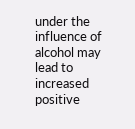under the influence of alcohol may lead to increased positive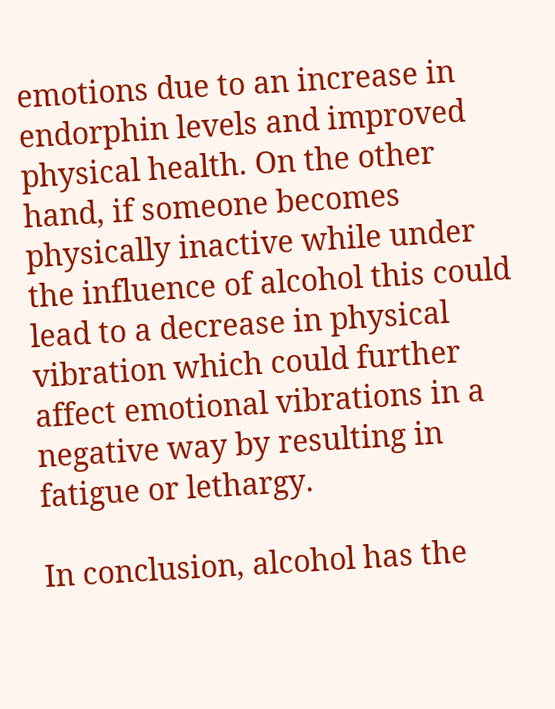emotions due to an increase in endorphin levels and improved physical health. On the other hand, if someone becomes physically inactive while under the influence of alcohol this could lead to a decrease in physical vibration which could further affect emotional vibrations in a negative way by resulting in fatigue or lethargy.

In conclusion, alcohol has the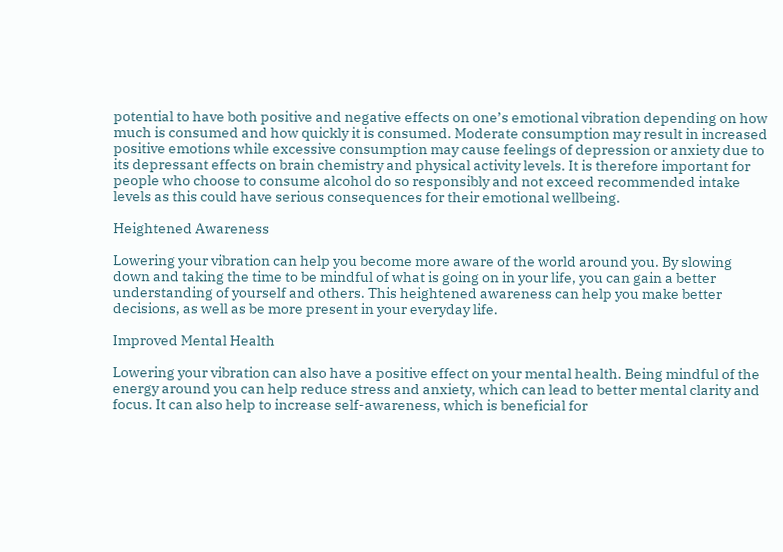potential to have both positive and negative effects on one’s emotional vibration depending on how much is consumed and how quickly it is consumed. Moderate consumption may result in increased positive emotions while excessive consumption may cause feelings of depression or anxiety due to its depressant effects on brain chemistry and physical activity levels. It is therefore important for people who choose to consume alcohol do so responsibly and not exceed recommended intake levels as this could have serious consequences for their emotional wellbeing.

Heightened Awareness

Lowering your vibration can help you become more aware of the world around you. By slowing down and taking the time to be mindful of what is going on in your life, you can gain a better understanding of yourself and others. This heightened awareness can help you make better decisions, as well as be more present in your everyday life.

Improved Mental Health

Lowering your vibration can also have a positive effect on your mental health. Being mindful of the energy around you can help reduce stress and anxiety, which can lead to better mental clarity and focus. It can also help to increase self-awareness, which is beneficial for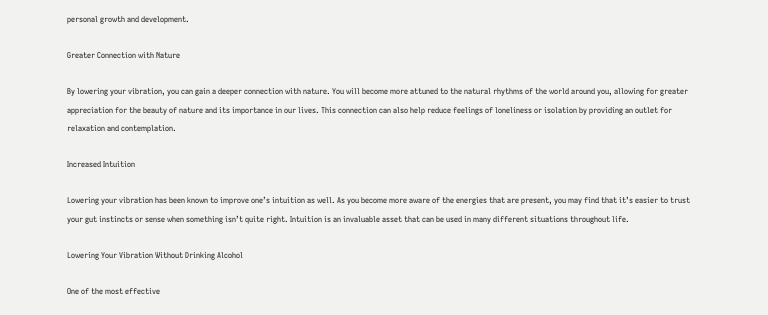personal growth and development.

Greater Connection with Nature

By lowering your vibration, you can gain a deeper connection with nature. You will become more attuned to the natural rhythms of the world around you, allowing for greater appreciation for the beauty of nature and its importance in our lives. This connection can also help reduce feelings of loneliness or isolation by providing an outlet for relaxation and contemplation.

Increased Intuition

Lowering your vibration has been known to improve one’s intuition as well. As you become more aware of the energies that are present, you may find that it’s easier to trust your gut instincts or sense when something isn’t quite right. Intuition is an invaluable asset that can be used in many different situations throughout life.

Lowering Your Vibration Without Drinking Alcohol

One of the most effective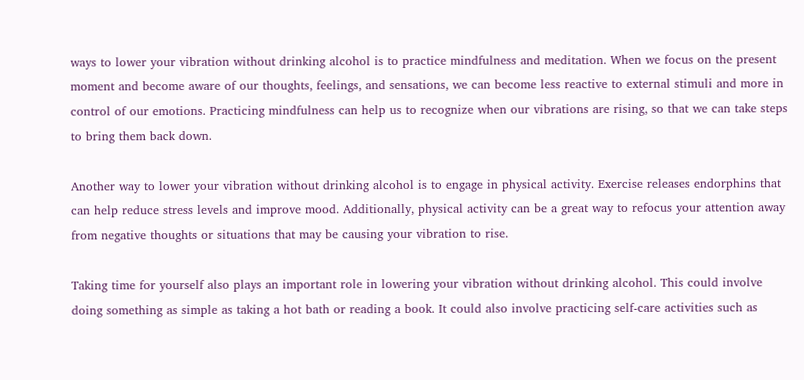ways to lower your vibration without drinking alcohol is to practice mindfulness and meditation. When we focus on the present moment and become aware of our thoughts, feelings, and sensations, we can become less reactive to external stimuli and more in control of our emotions. Practicing mindfulness can help us to recognize when our vibrations are rising, so that we can take steps to bring them back down.

Another way to lower your vibration without drinking alcohol is to engage in physical activity. Exercise releases endorphins that can help reduce stress levels and improve mood. Additionally, physical activity can be a great way to refocus your attention away from negative thoughts or situations that may be causing your vibration to rise.

Taking time for yourself also plays an important role in lowering your vibration without drinking alcohol. This could involve doing something as simple as taking a hot bath or reading a book. It could also involve practicing self-care activities such as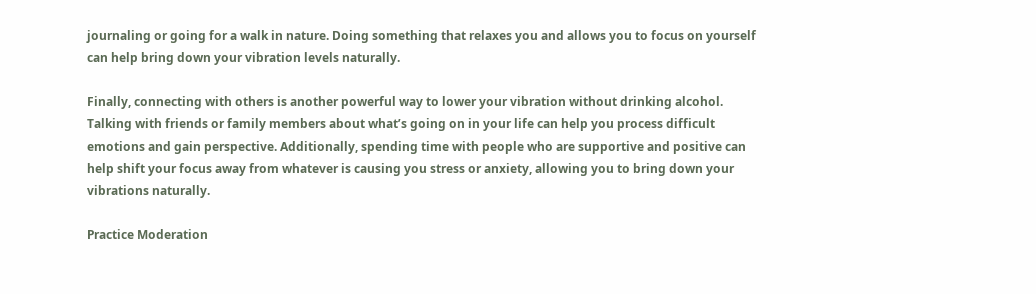journaling or going for a walk in nature. Doing something that relaxes you and allows you to focus on yourself can help bring down your vibration levels naturally.

Finally, connecting with others is another powerful way to lower your vibration without drinking alcohol. Talking with friends or family members about what’s going on in your life can help you process difficult emotions and gain perspective. Additionally, spending time with people who are supportive and positive can help shift your focus away from whatever is causing you stress or anxiety, allowing you to bring down your vibrations naturally.

Practice Moderation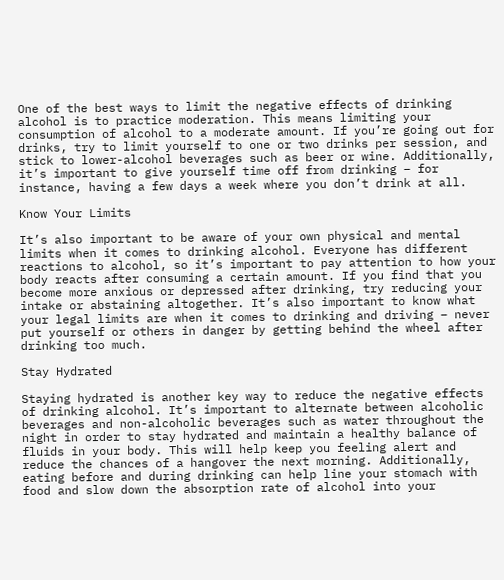One of the best ways to limit the negative effects of drinking alcohol is to practice moderation. This means limiting your consumption of alcohol to a moderate amount. If you’re going out for drinks, try to limit yourself to one or two drinks per session, and stick to lower-alcohol beverages such as beer or wine. Additionally, it’s important to give yourself time off from drinking – for instance, having a few days a week where you don’t drink at all.

Know Your Limits

It’s also important to be aware of your own physical and mental limits when it comes to drinking alcohol. Everyone has different reactions to alcohol, so it’s important to pay attention to how your body reacts after consuming a certain amount. If you find that you become more anxious or depressed after drinking, try reducing your intake or abstaining altogether. It’s also important to know what your legal limits are when it comes to drinking and driving – never put yourself or others in danger by getting behind the wheel after drinking too much.

Stay Hydrated

Staying hydrated is another key way to reduce the negative effects of drinking alcohol. It’s important to alternate between alcoholic beverages and non-alcoholic beverages such as water throughout the night in order to stay hydrated and maintain a healthy balance of fluids in your body. This will help keep you feeling alert and reduce the chances of a hangover the next morning. Additionally, eating before and during drinking can help line your stomach with food and slow down the absorption rate of alcohol into your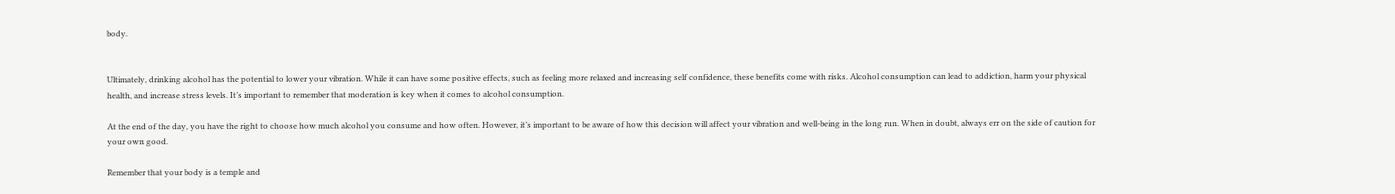body.


Ultimately, drinking alcohol has the potential to lower your vibration. While it can have some positive effects, such as feeling more relaxed and increasing self confidence, these benefits come with risks. Alcohol consumption can lead to addiction, harm your physical health, and increase stress levels. It’s important to remember that moderation is key when it comes to alcohol consumption.

At the end of the day, you have the right to choose how much alcohol you consume and how often. However, it’s important to be aware of how this decision will affect your vibration and well-being in the long run. When in doubt, always err on the side of caution for your own good.

Remember that your body is a temple and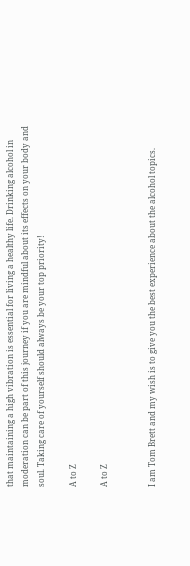that maintaining a high vibration is essential for living a healthy life. Drinking alcohol in moderation can be part of this journey if you are mindful about its effects on your body and soul. Taking care of yourself should always be your top priority!

A to Z

A to Z


I am Tom Brett and my wish is to give you the best experience about the alcohol topics.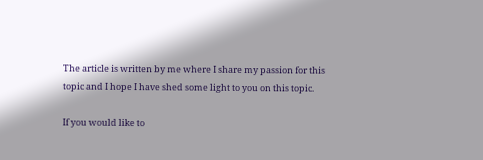The article is written by me where I share my passion for this topic and I hope I have shed some light to you on this topic.

If you would like to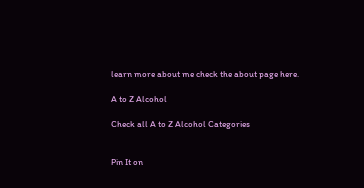learn more about me check the about page here.

A to Z Alcohol

Check all A to Z Alcohol Categories


Pin It on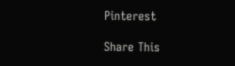Pinterest

Share This